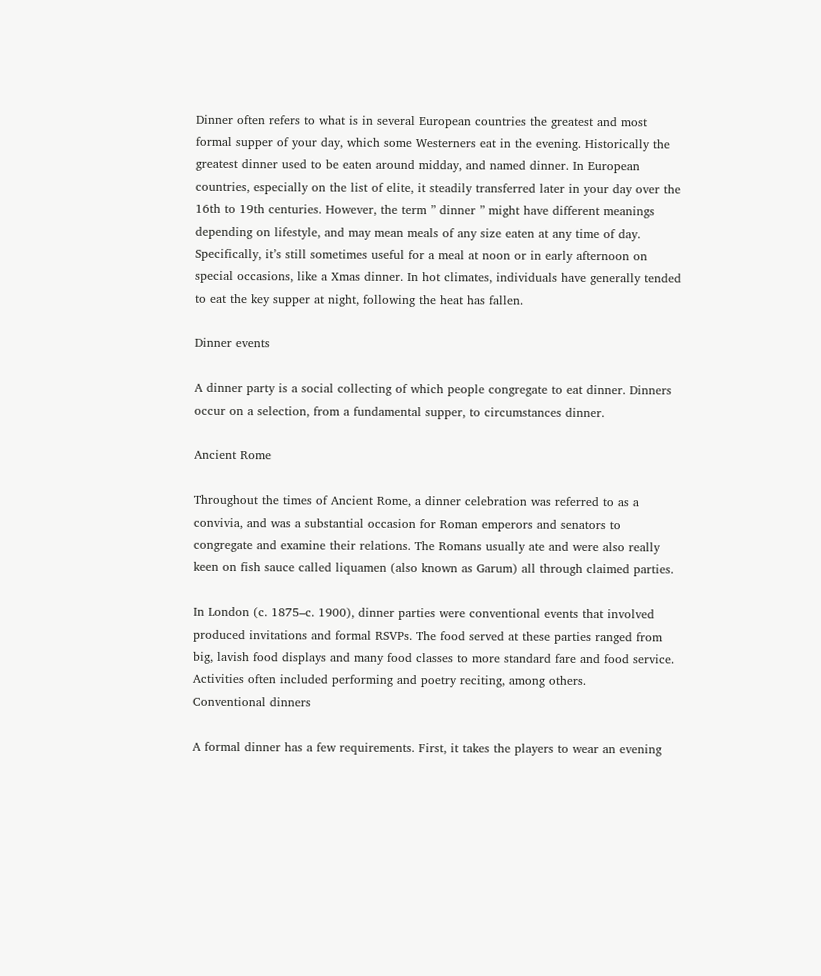Dinner often refers to what is in several European countries the greatest and most formal supper of your day, which some Westerners eat in the evening. Historically the greatest dinner used to be eaten around midday, and named dinner. In European countries, especially on the list of elite, it steadily transferred later in your day over the 16th to 19th centuries. However, the term ” dinner ” might have different meanings depending on lifestyle, and may mean meals of any size eaten at any time of day. Specifically, it’s still sometimes useful for a meal at noon or in early afternoon on special occasions, like a Xmas dinner. In hot climates, individuals have generally tended to eat the key supper at night, following the heat has fallen.

Dinner events

A dinner party is a social collecting of which people congregate to eat dinner. Dinners occur on a selection, from a fundamental supper, to circumstances dinner.

Ancient Rome

Throughout the times of Ancient Rome, a dinner celebration was referred to as a convivia, and was a substantial occasion for Roman emperors and senators to congregate and examine their relations. The Romans usually ate and were also really keen on fish sauce called liquamen (also known as Garum) all through claimed parties.

In London (c. 1875–c. 1900), dinner parties were conventional events that involved produced invitations and formal RSVPs. The food served at these parties ranged from big, lavish food displays and many food classes to more standard fare and food service. Activities often included performing and poetry reciting, among others.
Conventional dinners

A formal dinner has a few requirements. First, it takes the players to wear an evening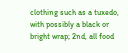clothing such as a tuxedo, with possibly a black or bright wrap; 2nd, all food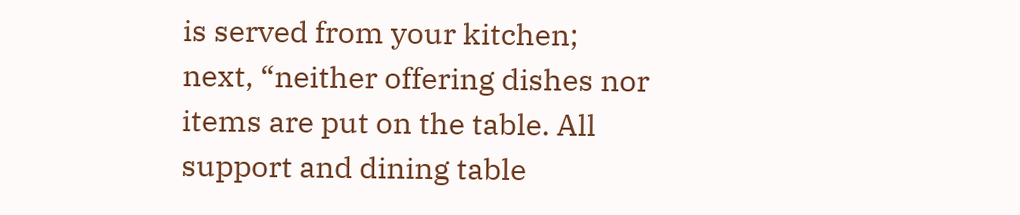is served from your kitchen; next, “neither offering dishes nor items are put on the table. All support and dining table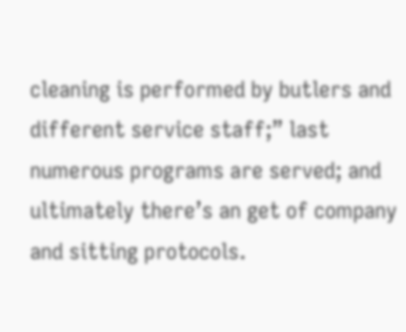cleaning is performed by butlers and different service staff;” last numerous programs are served; and ultimately there’s an get of company and sitting protocols.